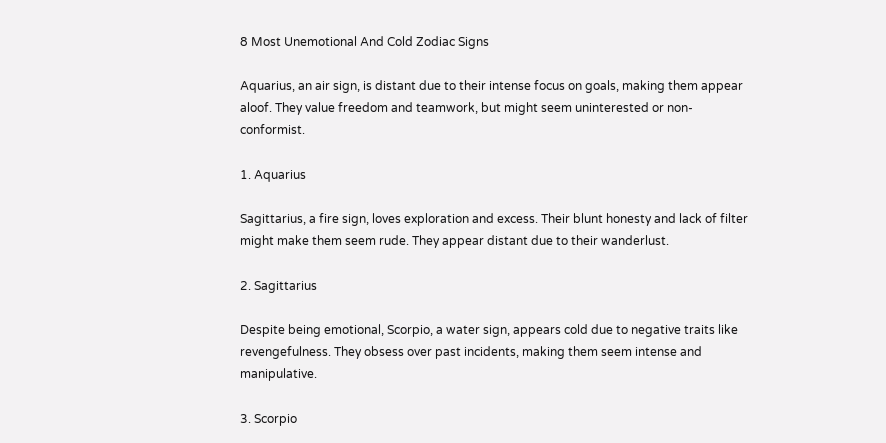8 Most Unemotional And Cold Zodiac Signs

Aquarius, an air sign, is distant due to their intense focus on goals, making them appear aloof. They value freedom and teamwork, but might seem uninterested or non-conformist.

1. Aquarius

Sagittarius, a fire sign, loves exploration and excess. Their blunt honesty and lack of filter might make them seem rude. They appear distant due to their wanderlust.

2. Sagittarius

Despite being emotional, Scorpio, a water sign, appears cold due to negative traits like revengefulness. They obsess over past incidents, making them seem intense and manipulative.

3. Scorpio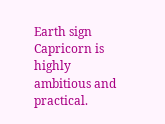Earth sign Capricorn is highly ambitious and practical.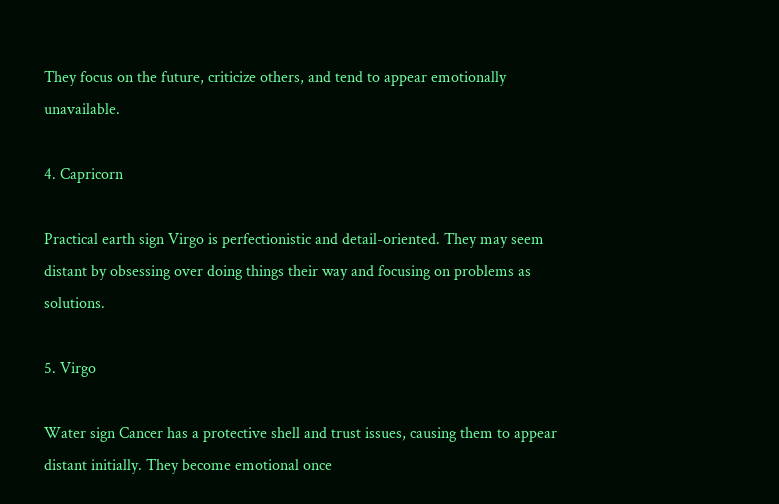They focus on the future, criticize others, and tend to appear emotionally unavailable.

4. Capricorn

Practical earth sign Virgo is perfectionistic and detail-oriented. They may seem distant by obsessing over doing things their way and focusing on problems as solutions.

5. Virgo

Water sign Cancer has a protective shell and trust issues, causing them to appear distant initially. They become emotional once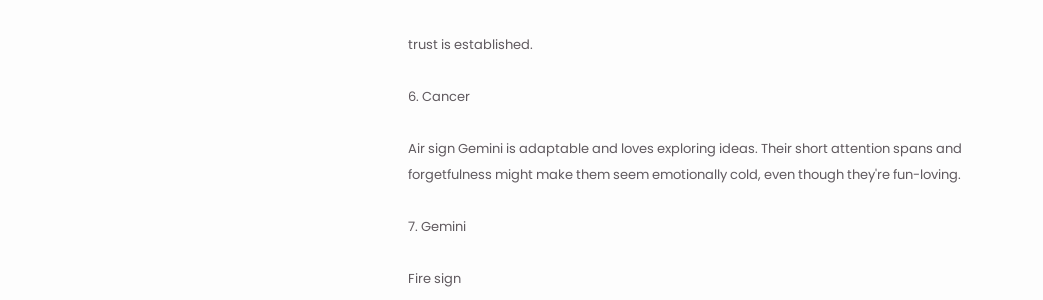trust is established.

6. Cancer

Air sign Gemini is adaptable and loves exploring ideas. Their short attention spans and forgetfulness might make them seem emotionally cold, even though they're fun-loving.

7. Gemini

Fire sign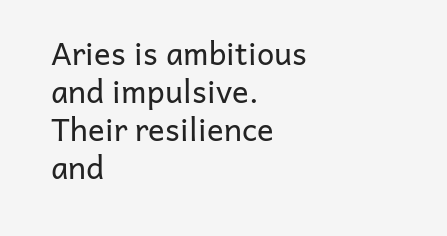Aries is ambitious and impulsive. Their resilience and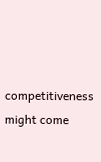competitiveness might come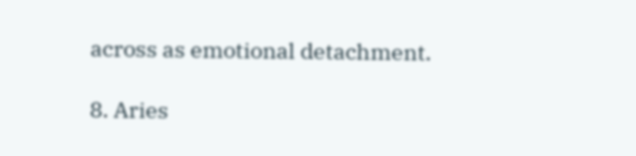across as emotional detachment.

8. Aries